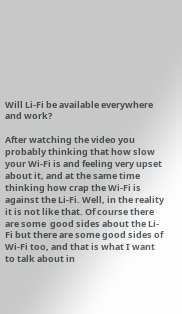Will Li-Fi be available everywhere and work?

After watching the video you probably thinking that how slow your Wi-Fi is and feeling very upset about it, and at the same time thinking how crap the Wi-Fi is against the Li-Fi. Well, in the reality it is not like that. Of course there are some  good sides about the Li-Fi but there are some good sides of Wi-Fi too, and that is what I want to talk about in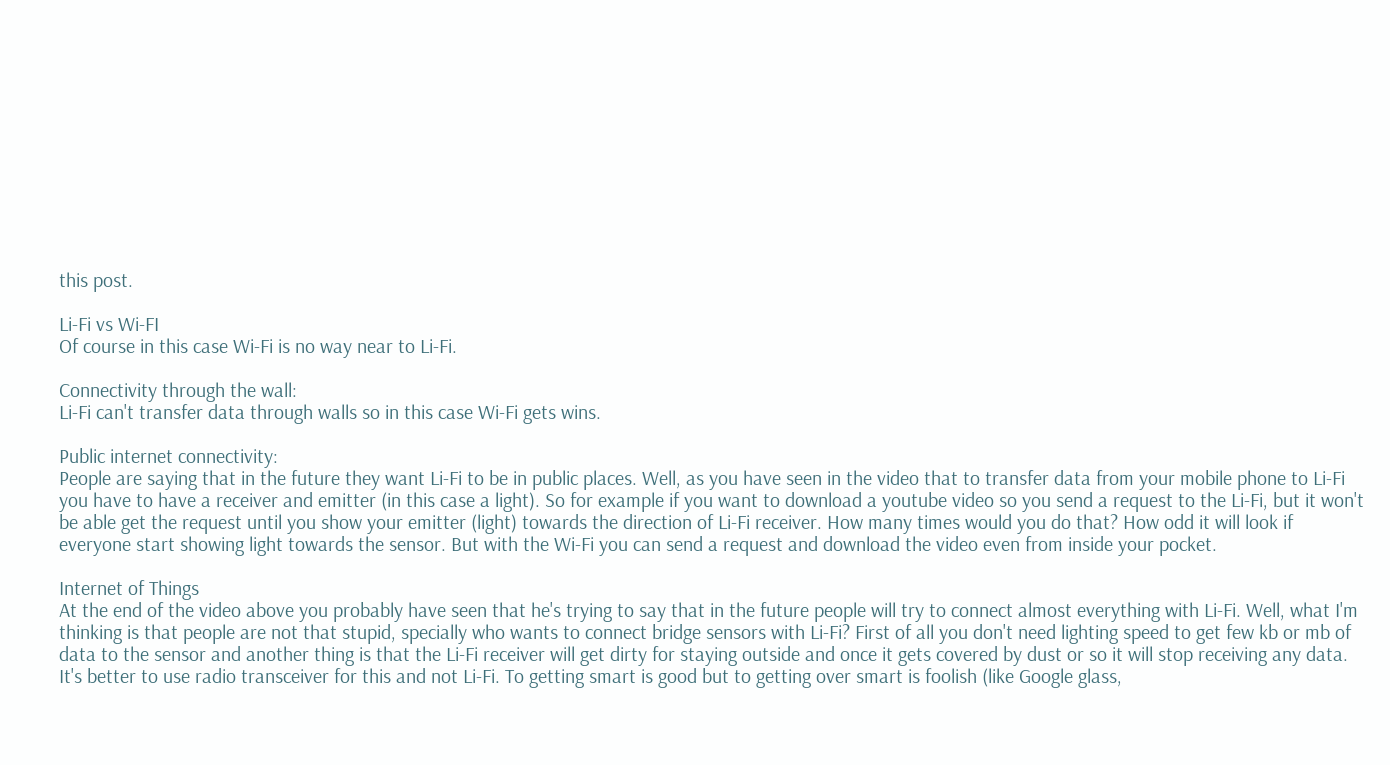this post.

Li-Fi vs Wi-FI
Of course in this case Wi-Fi is no way near to Li-Fi.

Connectivity through the wall:
Li-Fi can't transfer data through walls so in this case Wi-Fi gets wins.

Public internet connectivity:
People are saying that in the future they want Li-Fi to be in public places. Well, as you have seen in the video that to transfer data from your mobile phone to Li-Fi you have to have a receiver and emitter (in this case a light). So for example if you want to download a youtube video so you send a request to the Li-Fi, but it won't be able get the request until you show your emitter (light) towards the direction of Li-Fi receiver. How many times would you do that? How odd it will look if everyone start showing light towards the sensor. But with the Wi-Fi you can send a request and download the video even from inside your pocket.

Internet of Things
At the end of the video above you probably have seen that he's trying to say that in the future people will try to connect almost everything with Li-Fi. Well, what I'm thinking is that people are not that stupid, specially who wants to connect bridge sensors with Li-Fi? First of all you don't need lighting speed to get few kb or mb of data to the sensor and another thing is that the Li-Fi receiver will get dirty for staying outside and once it gets covered by dust or so it will stop receiving any data. It's better to use radio transceiver for this and not Li-Fi. To getting smart is good but to getting over smart is foolish (like Google glass,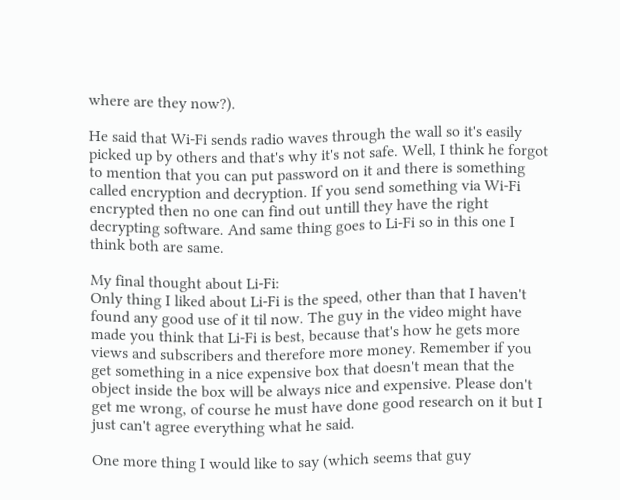where are they now?).

He said that Wi-Fi sends radio waves through the wall so it's easily picked up by others and that's why it's not safe. Well, I think he forgot to mention that you can put password on it and there is something called encryption and decryption. If you send something via Wi-Fi encrypted then no one can find out untill they have the right decrypting software. And same thing goes to Li-Fi so in this one I think both are same.

My final thought about Li-Fi:
Only thing I liked about Li-Fi is the speed, other than that I haven't found any good use of it til now. The guy in the video might have made you think that Li-Fi is best, because that's how he gets more views and subscribers and therefore more money. Remember if you get something in a nice expensive box that doesn't mean that the object inside the box will be always nice and expensive. Please don't get me wrong, of course he must have done good research on it but I just can't agree everything what he said.

One more thing I would like to say (which seems that guy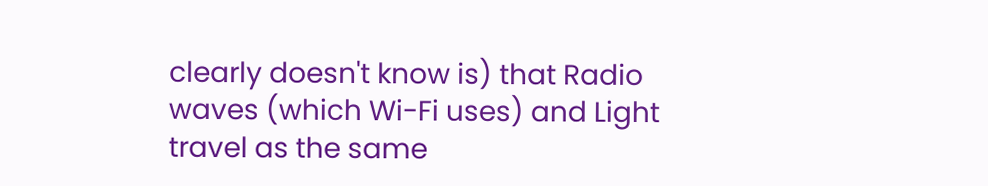clearly doesn't know is) that Radio waves (which Wi-Fi uses) and Light travel as the same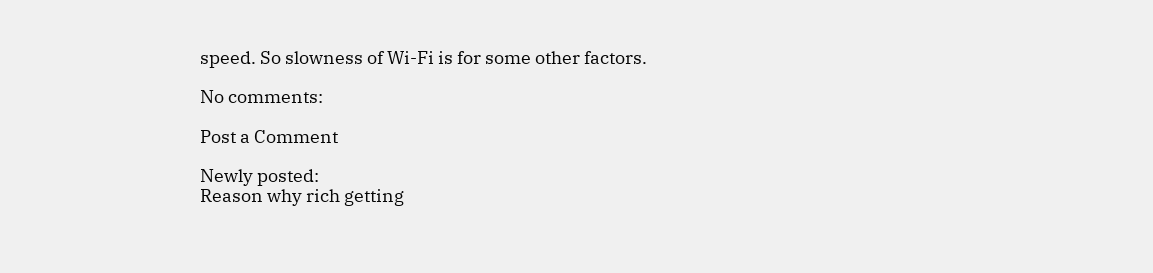speed. So slowness of Wi-Fi is for some other factors.

No comments:

Post a Comment

Newly posted:
Reason why rich getting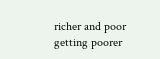richer and poor getting poorer